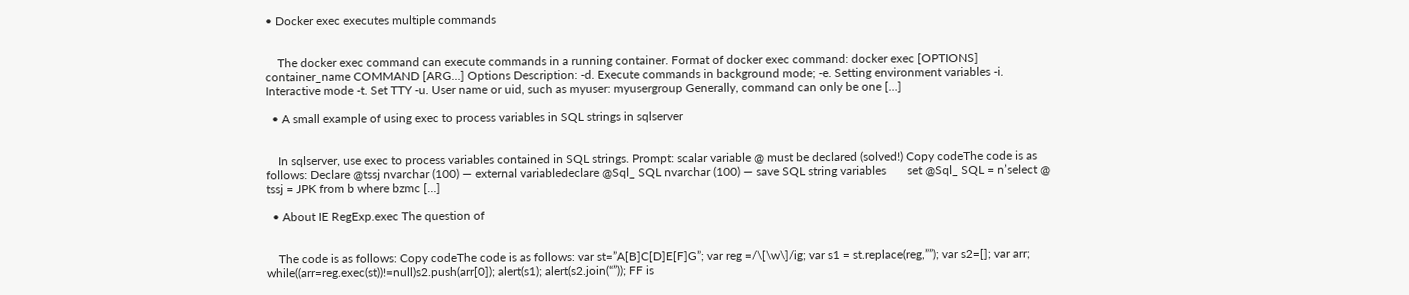• Docker exec executes multiple commands


    The docker exec command can execute commands in a running container. Format of docker exec command: docker exec [OPTIONS] container_name COMMAND [ARG…] Options Description: -d. Execute commands in background mode; -e. Setting environment variables -i. Interactive mode -t. Set TTY -u. User name or uid, such as myuser: myusergroup Generally, command can only be one […]

  • A small example of using exec to process variables in SQL strings in sqlserver


    In sqlserver, use exec to process variables contained in SQL strings. Prompt: scalar variable @ must be declared (solved!) Copy codeThe code is as follows: Declare @tssj nvarchar (100) — external variabledeclare @Sql_ SQL nvarchar (100) — save SQL string variables       set @Sql_ SQL = n’select @ tssj = JPK from b where bzmc […]

  • About IE RegExp.exec The question of


    The code is as follows: Copy codeThe code is as follows: var st=”A[B]C[D]E[F]G”; var reg =/\[\w\]/ig; var s1 = st.replace(reg,””); var s2=[]; var arr; while((arr=reg.exec(st))!=null)s2.push(arr[0]); alert(s1); alert(s2.join(“”)); FF is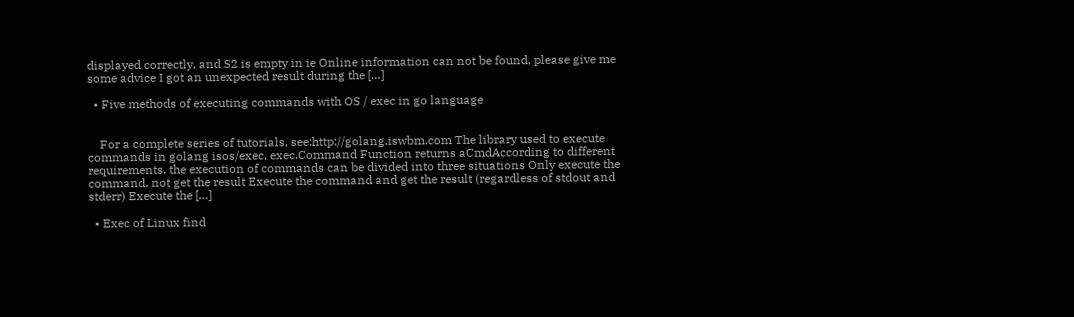displayed correctly, and S2 is empty in ie Online information can not be found, please give me some advice I got an unexpected result during the […]

  • Five methods of executing commands with OS / exec in go language


    For a complete series of tutorials, see:http://golang.iswbm.com The library used to execute commands in golang isos/exec, exec.Command Function returns aCmdAccording to different requirements, the execution of commands can be divided into three situations Only execute the command, not get the result Execute the command and get the result (regardless of stdout and stderr) Execute the […]

  • Exec of Linux find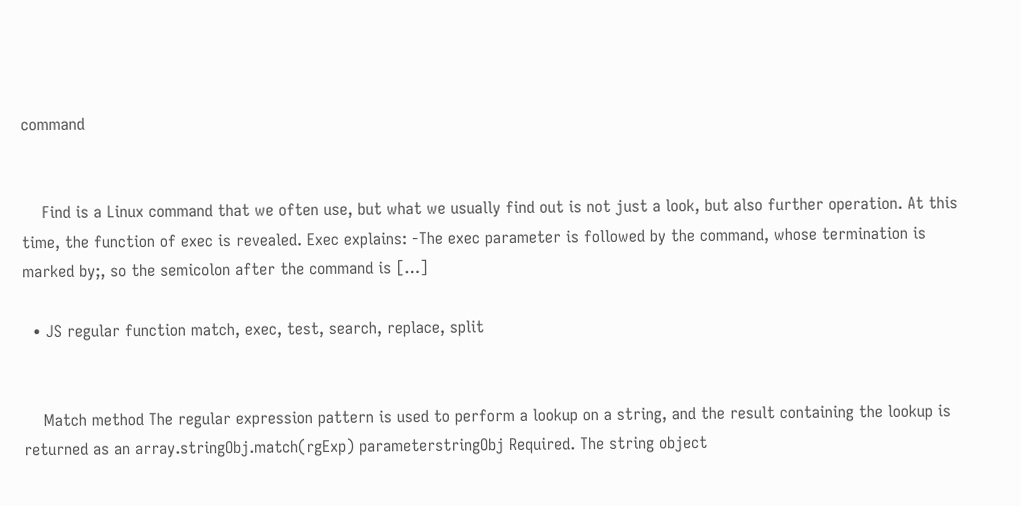command


    Find is a Linux command that we often use, but what we usually find out is not just a look, but also further operation. At this time, the function of exec is revealed. Exec explains: -The exec parameter is followed by the command, whose termination is marked by;, so the semicolon after the command is […]

  • JS regular function match, exec, test, search, replace, split


    Match method The regular expression pattern is used to perform a lookup on a string, and the result containing the lookup is returned as an array.stringObj.match(rgExp) parameterstringObj Required. The string object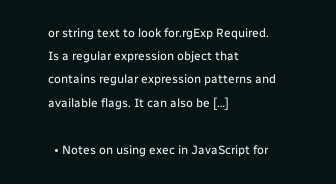or string text to look for.rgExp Required. Is a regular expression object that contains regular expression patterns and available flags. It can also be […]

  • Notes on using exec in JavaScript for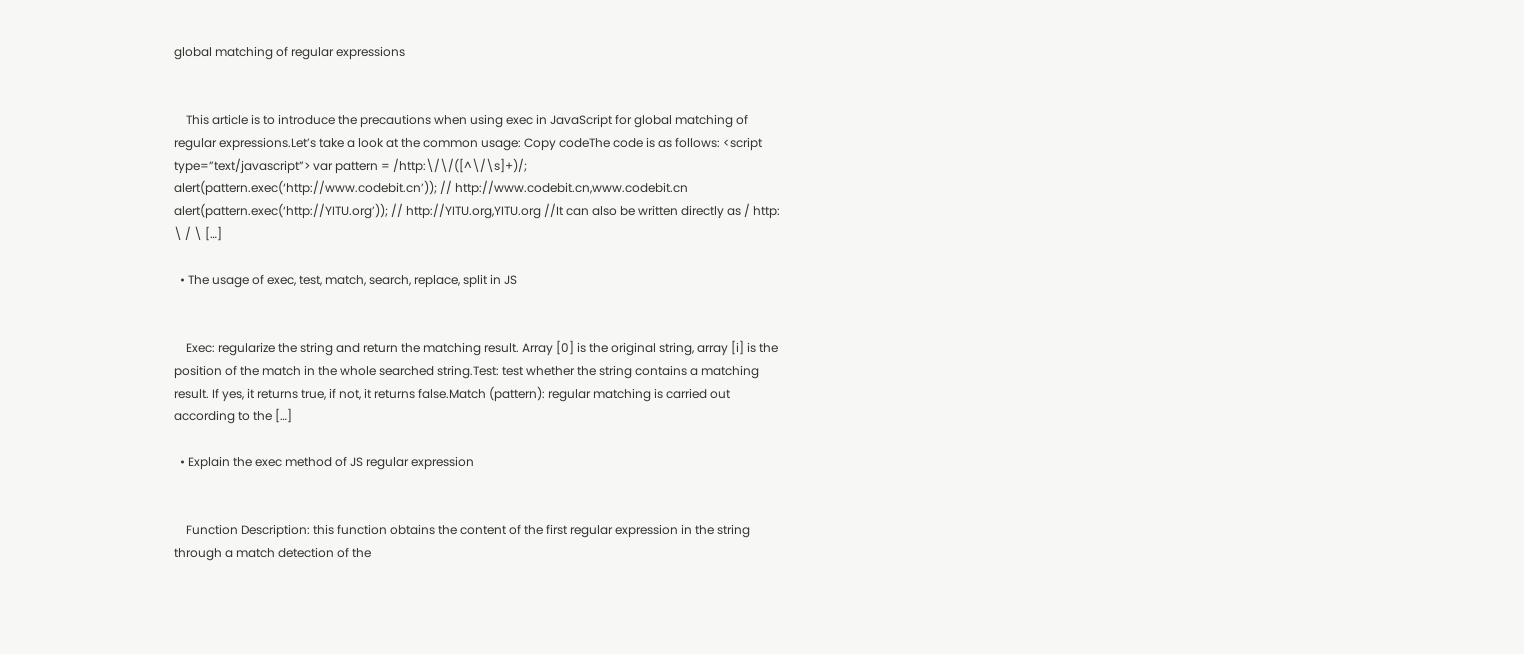global matching of regular expressions


    This article is to introduce the precautions when using exec in JavaScript for global matching of regular expressions.Let’s take a look at the common usage: Copy codeThe code is as follows: <script type=”text/javascript”> var pattern = /http:\/\/([^\/\s]+)/; alert(pattern.exec(‘http://www.codebit.cn’)); // http://www.codebit.cn,www.codebit.cn alert(pattern.exec(‘http://YITU.org’)); // http://YITU.org,YITU.org //It can also be written directly as / http: \ / \ […]

  • The usage of exec, test, match, search, replace, split in JS


    Exec: regularize the string and return the matching result. Array [0] is the original string, array [i] is the position of the match in the whole searched string.Test: test whether the string contains a matching result. If yes, it returns true, if not, it returns false.Match (pattern): regular matching is carried out according to the […]

  • Explain the exec method of JS regular expression


    Function Description: this function obtains the content of the first regular expression in the string through a match detection of the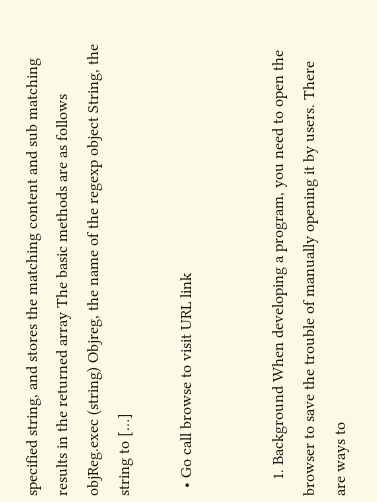specified string, and stores the matching content and sub matching results in the returned array The basic methods are as follows objReg.exec (string) Objreg, the name of the regexp object String, the string to […]

  • Go call browse to visit URL link


    1. Background When developing a program, you need to open the browser to save the trouble of manually opening it by users. There are ways to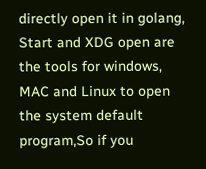directly open it in golang, Start and XDG open are the tools for windows, MAC and Linux to open the system default program,So if you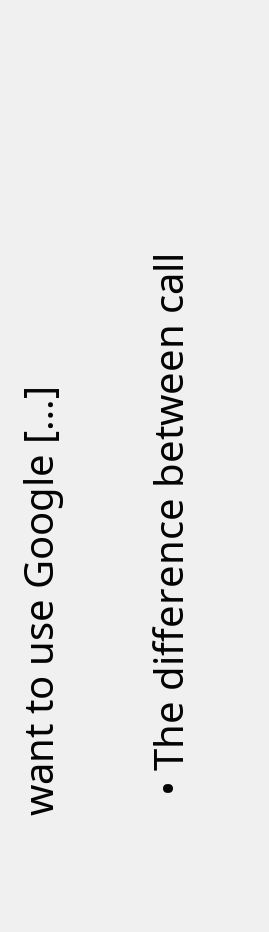want to use Google […]

  • The difference between call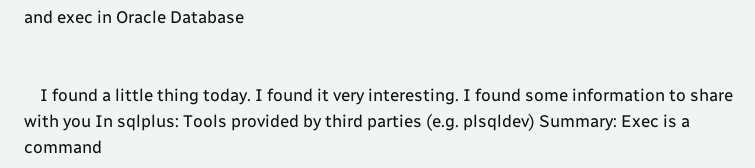and exec in Oracle Database


    I found a little thing today. I found it very interesting. I found some information to share with you In sqlplus: Tools provided by third parties (e.g. plsqldev) Summary: Exec is a command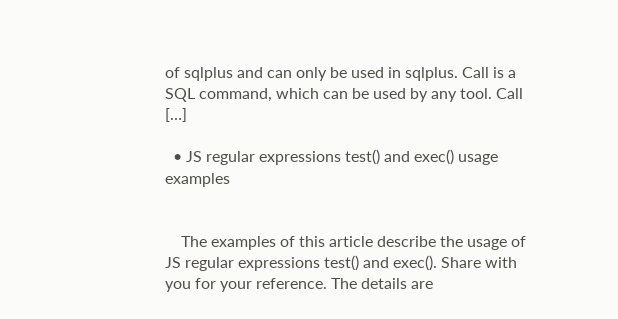of sqlplus and can only be used in sqlplus. Call is a SQL command, which can be used by any tool. Call […]

  • JS regular expressions test() and exec() usage examples


    The examples of this article describe the usage of JS regular expressions test() and exec(). Share with you for your reference. The details are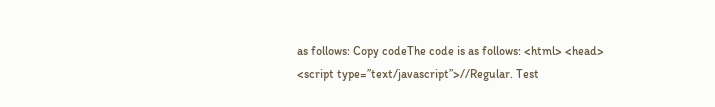as follows: Copy codeThe code is as follows: <html> <head> <script type=”text/javascript”>//Regular. Test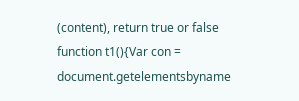(content), return true or false function t1(){Var con = document.getelementsbyname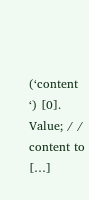(‘content ‘) [0]. Value; / / content to […]